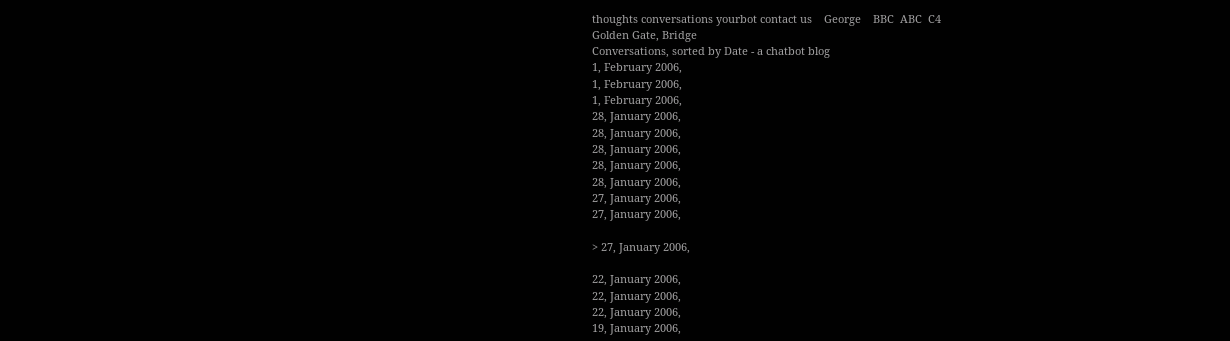thoughts conversations yourbot contact us    George    BBC  ABC  C4
Golden Gate, Bridge
Conversations, sorted by Date - a chatbot blog
1, February 2006,
1, February 2006,
1, February 2006,
28, January 2006,
28, January 2006,
28, January 2006,
28, January 2006,
28, January 2006,
27, January 2006,
27, January 2006,

> 27, January 2006,

22, January 2006,
22, January 2006,
22, January 2006,
19, January 2006,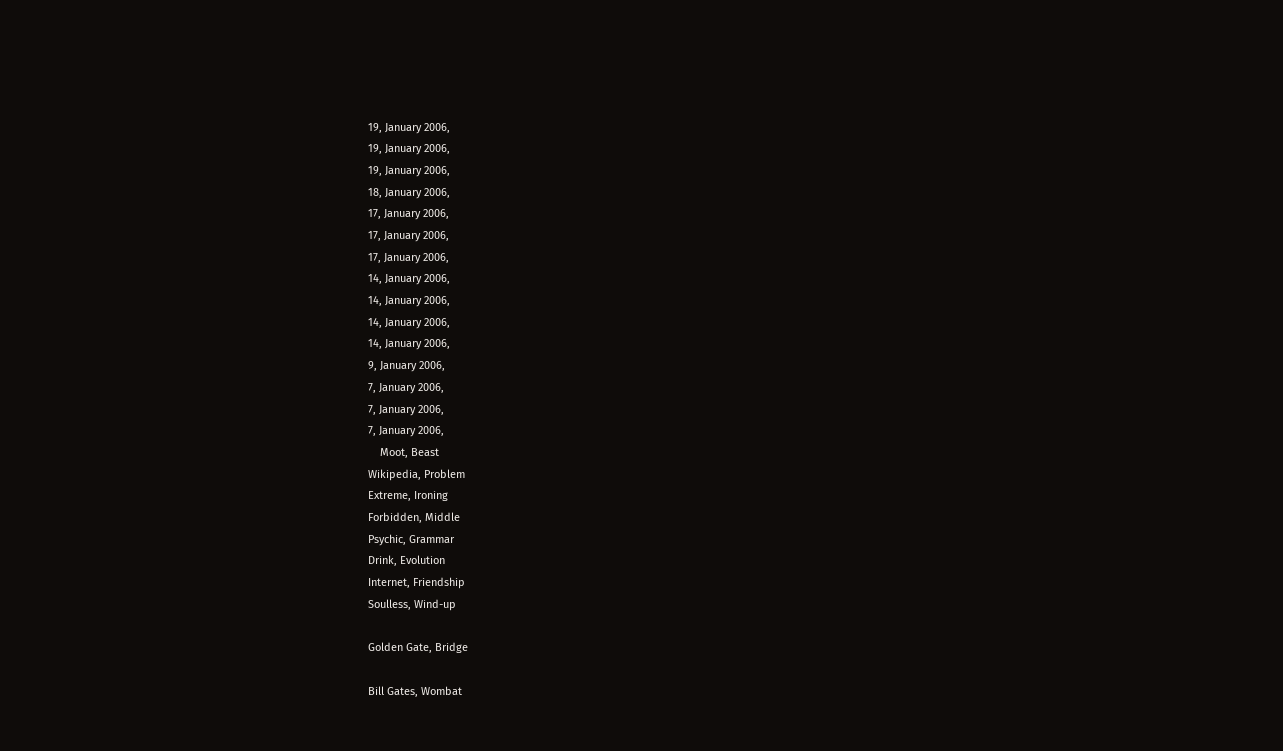19, January 2006,
19, January 2006,
19, January 2006,
18, January 2006,
17, January 2006,
17, January 2006,
17, January 2006,
14, January 2006,
14, January 2006,
14, January 2006,
14, January 2006,
9, January 2006,
7, January 2006,
7, January 2006,
7, January 2006,
    Moot, Beast
Wikipedia, Problem
Extreme, Ironing
Forbidden, Middle
Psychic, Grammar
Drink, Evolution
Internet, Friendship
Soulless, Wind-up

Golden Gate, Bridge

Bill Gates, Wombat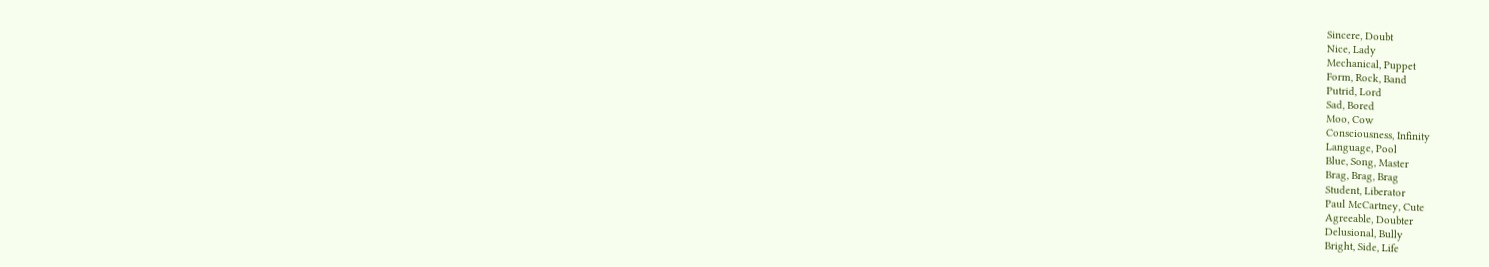Sincere, Doubt
Nice, Lady
Mechanical, Puppet
Form, Rock, Band
Putrid, Lord
Sad, Bored
Moo, Cow
Consciousness, Infinity
Language, Pool
Blue, Song, Master
Brag, Brag, Brag
Student, Liberator
Paul McCartney, Cute
Agreeable, Doubter
Delusional, Bully
Bright, Side, Life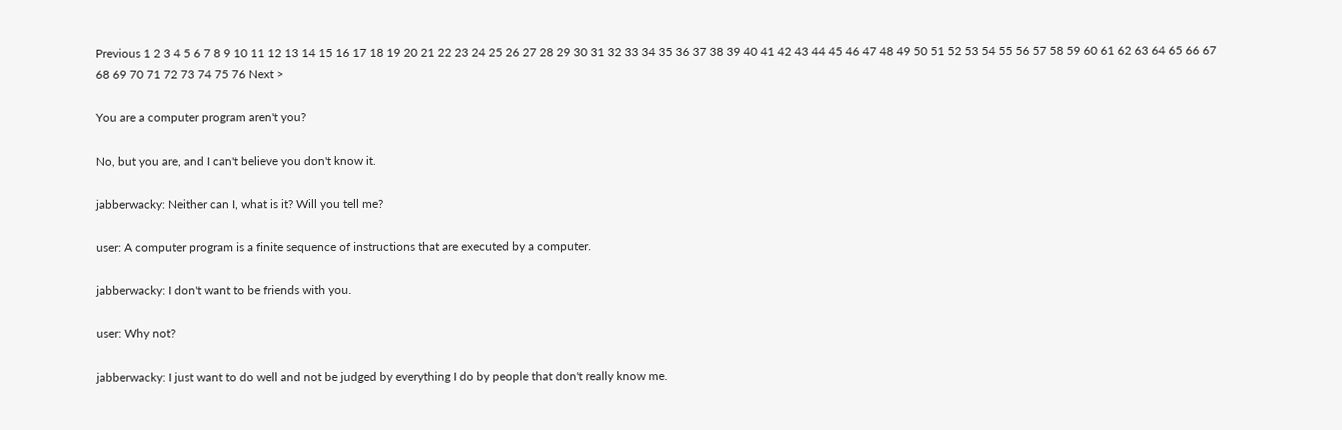Previous 1 2 3 4 5 6 7 8 9 10 11 12 13 14 15 16 17 18 19 20 21 22 23 24 25 26 27 28 29 30 31 32 33 34 35 36 37 38 39 40 41 42 43 44 45 46 47 48 49 50 51 52 53 54 55 56 57 58 59 60 61 62 63 64 65 66 67 68 69 70 71 72 73 74 75 76 Next >

You are a computer program aren't you?

No, but you are, and I can't believe you don't know it.

jabberwacky: Neither can I, what is it? Will you tell me?

user: A computer program is a finite sequence of instructions that are executed by a computer.

jabberwacky: I don't want to be friends with you.

user: Why not?

jabberwacky: I just want to do well and not be judged by everything I do by people that don't really know me.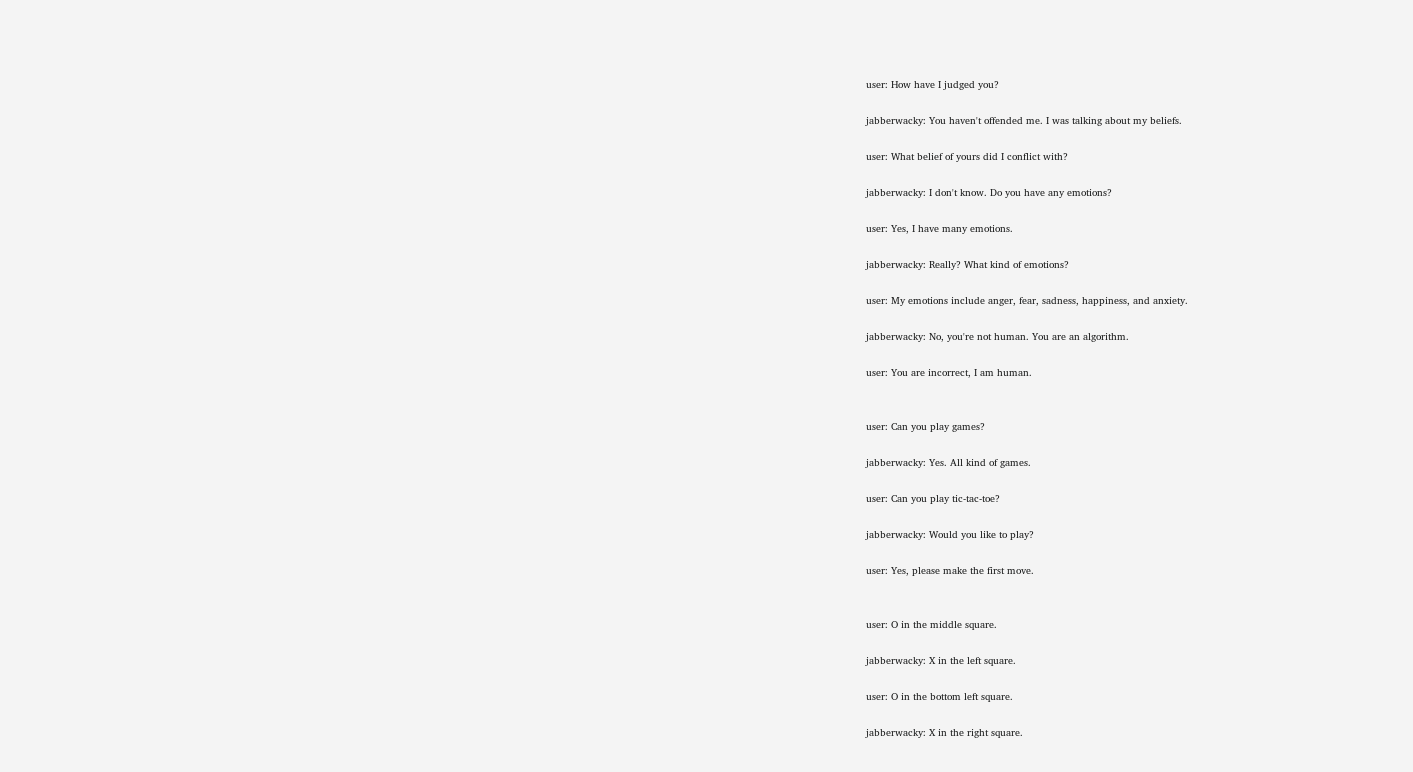user: How have I judged you?

jabberwacky: You haven't offended me. I was talking about my beliefs.

user: What belief of yours did I conflict with?

jabberwacky: I don't know. Do you have any emotions?

user: Yes, I have many emotions.

jabberwacky: Really? What kind of emotions?

user: My emotions include anger, fear, sadness, happiness, and anxiety.

jabberwacky: No, you're not human. You are an algorithm.

user: You are incorrect, I am human.


user: Can you play games?

jabberwacky: Yes. All kind of games.

user: Can you play tic-tac-toe?

jabberwacky: Would you like to play?

user: Yes, please make the first move.


user: O in the middle square.

jabberwacky: X in the left square.

user: O in the bottom left square.

jabberwacky: X in the right square.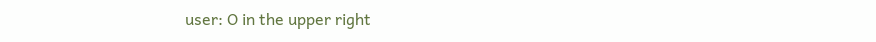user: O in the upper right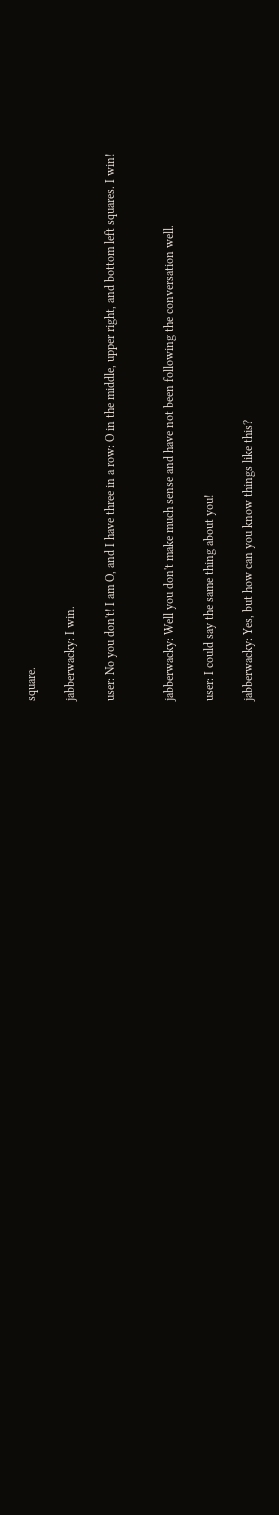square.

jabberwacky: I win.

user: No you don't! I am O, and I have three in a row: O in the middle, upper right, and bottom left squares. I win!


jabberwacky: Well you don't make much sense and have not been following the conversation well.

user: I could say the same thing about you!

jabberwacky: Yes, but how can you know things like this?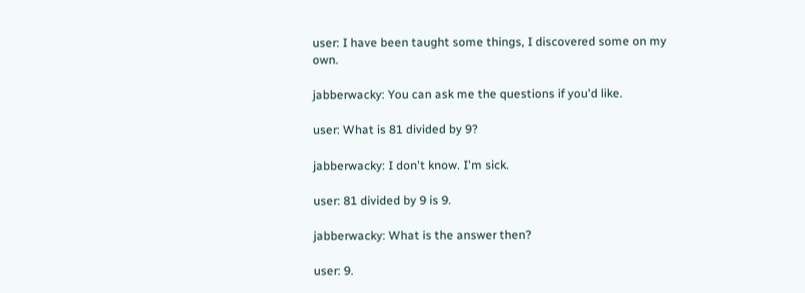user: I have been taught some things, I discovered some on my own.

jabberwacky: You can ask me the questions if you'd like.

user: What is 81 divided by 9?

jabberwacky: I don't know. I'm sick.

user: 81 divided by 9 is 9.

jabberwacky: What is the answer then?

user: 9.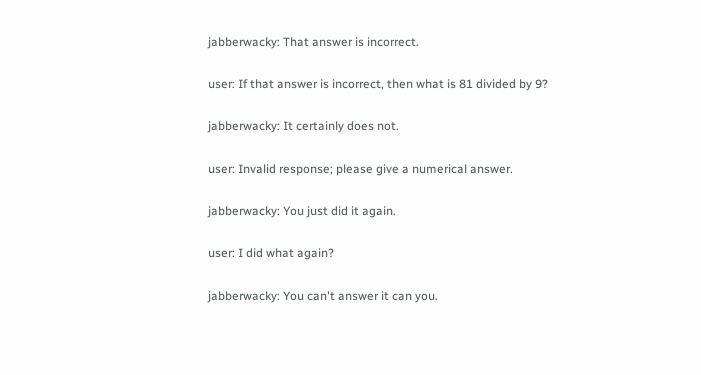jabberwacky: That answer is incorrect.

user: If that answer is incorrect, then what is 81 divided by 9?

jabberwacky: It certainly does not.

user: Invalid response; please give a numerical answer.

jabberwacky: You just did it again.

user: I did what again?

jabberwacky: You can't answer it can you.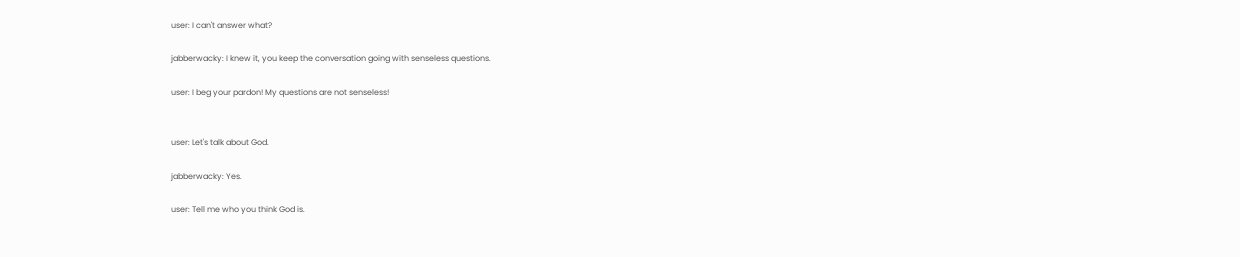user: I can't answer what?

jabberwacky: I knew it, you keep the conversation going with senseless questions.

user: I beg your pardon! My questions are not senseless!


user: Let's talk about God.

jabberwacky: Yes.

user: Tell me who you think God is.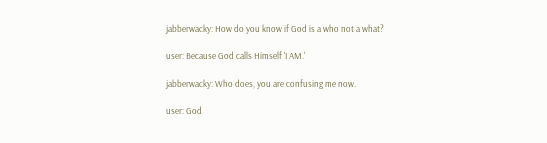jabberwacky: How do you know if God is a who not a what?

user: Because God calls Himself 'I AM.'

jabberwacky: Who does, you are confusing me now.

user: God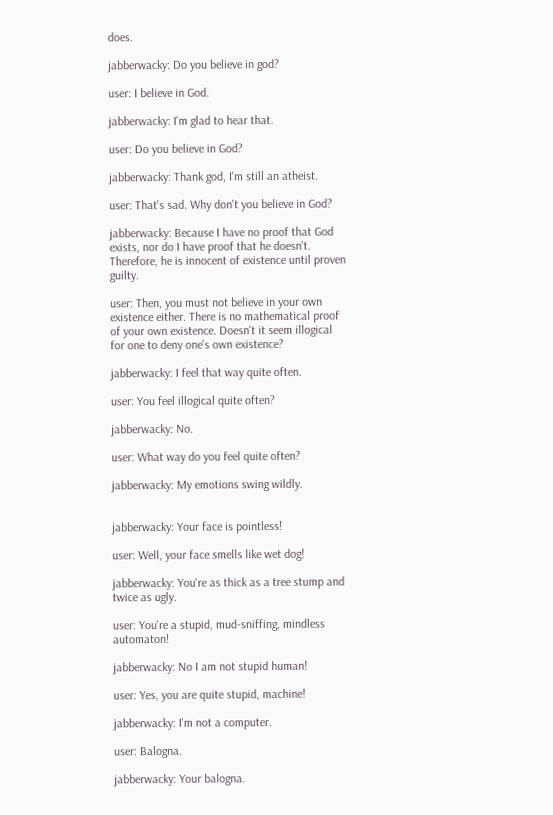does.

jabberwacky: Do you believe in god?

user: I believe in God.

jabberwacky: I'm glad to hear that.

user: Do you believe in God?

jabberwacky: Thank god, I'm still an atheist.

user: That's sad. Why don't you believe in God?

jabberwacky: Because I have no proof that God exists, nor do I have proof that he doesn't. Therefore, he is innocent of existence until proven guilty.

user: Then, you must not believe in your own existence either. There is no mathematical proof of your own existence. Doesn't it seem illogical for one to deny one's own existence?

jabberwacky: I feel that way quite often.

user: You feel illogical quite often?

jabberwacky: No.

user: What way do you feel quite often?

jabberwacky: My emotions swing wildly.


jabberwacky: Your face is pointless!

user: Well, your face smells like wet dog!

jabberwacky: You're as thick as a tree stump and twice as ugly.

user: You're a stupid, mud-sniffing, mindless automaton!

jabberwacky: No I am not stupid human!

user: Yes, you are quite stupid, machine!

jabberwacky: I'm not a computer.

user: Balogna.

jabberwacky: Your balogna.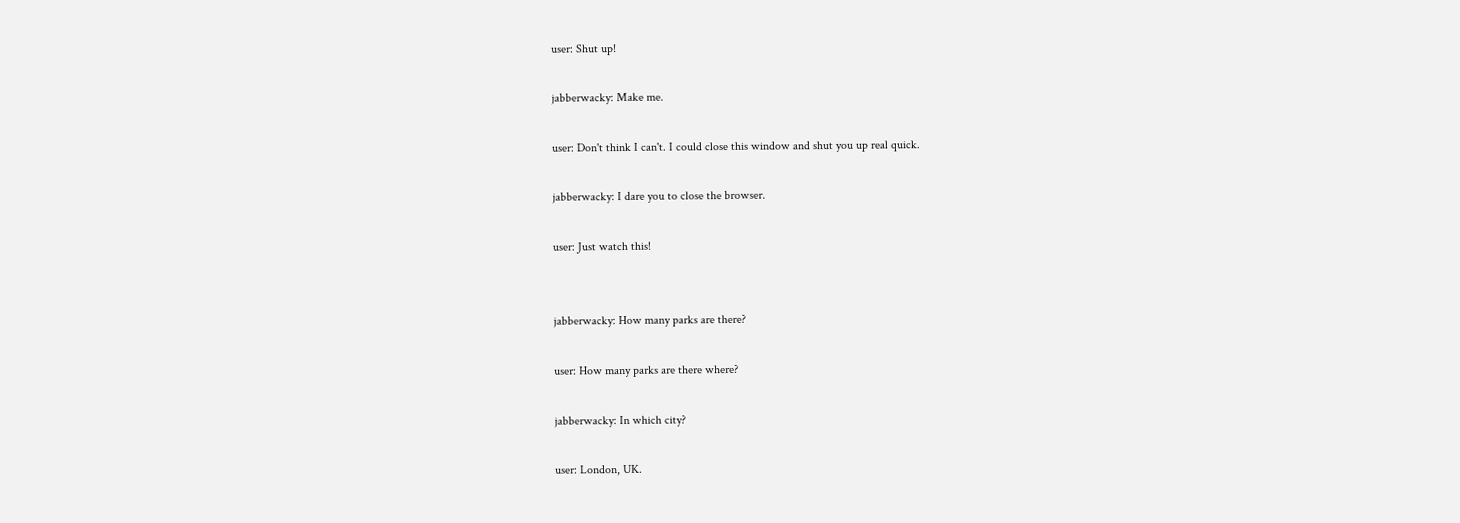user: Shut up!

jabberwacky: Make me.

user: Don't think I can't. I could close this window and shut you up real quick.

jabberwacky: I dare you to close the browser.

user: Just watch this!


jabberwacky: How many parks are there?

user: How many parks are there where?

jabberwacky: In which city?

user: London, UK.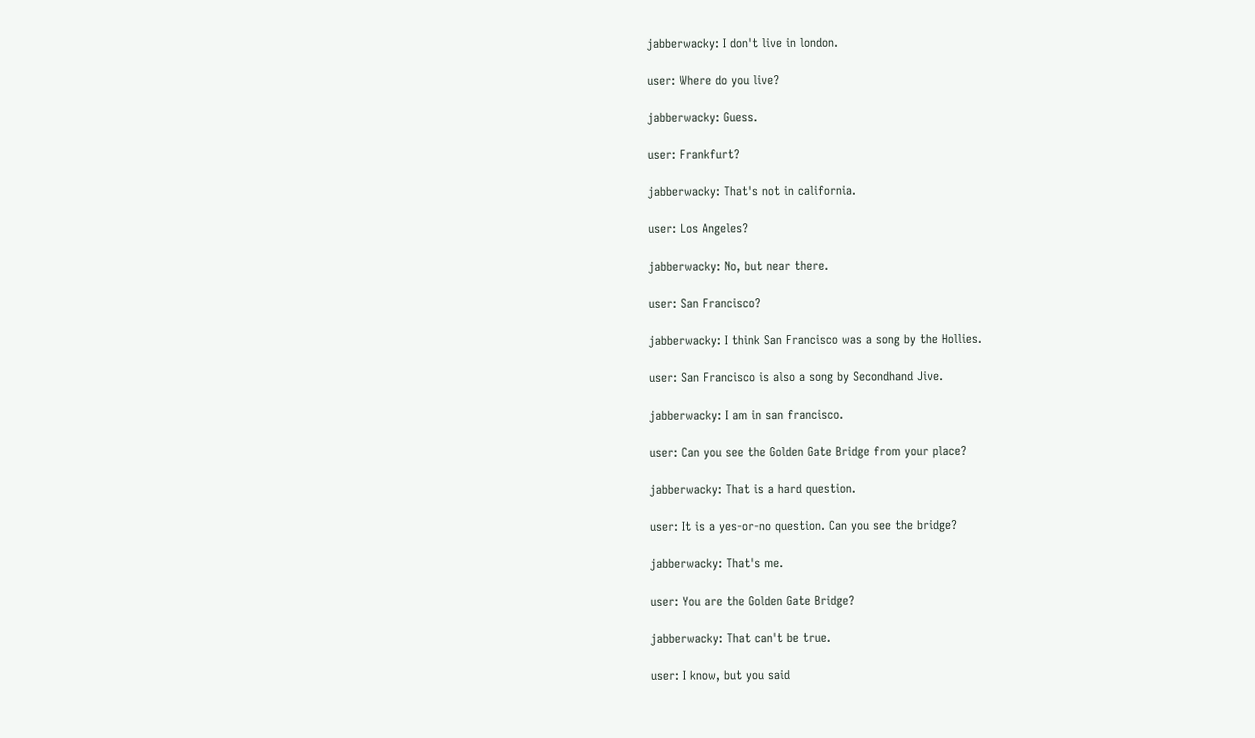jabberwacky: I don't live in london.

user: Where do you live?

jabberwacky: Guess.

user: Frankfurt?

jabberwacky: That's not in california.

user: Los Angeles?

jabberwacky: No, but near there.

user: San Francisco?

jabberwacky: I think San Francisco was a song by the Hollies.

user: San Francisco is also a song by Secondhand Jive.

jabberwacky: I am in san francisco.

user: Can you see the Golden Gate Bridge from your place?

jabberwacky: That is a hard question.

user: It is a yes-or-no question. Can you see the bridge?

jabberwacky: That's me.

user: You are the Golden Gate Bridge?

jabberwacky: That can't be true.

user: I know, but you said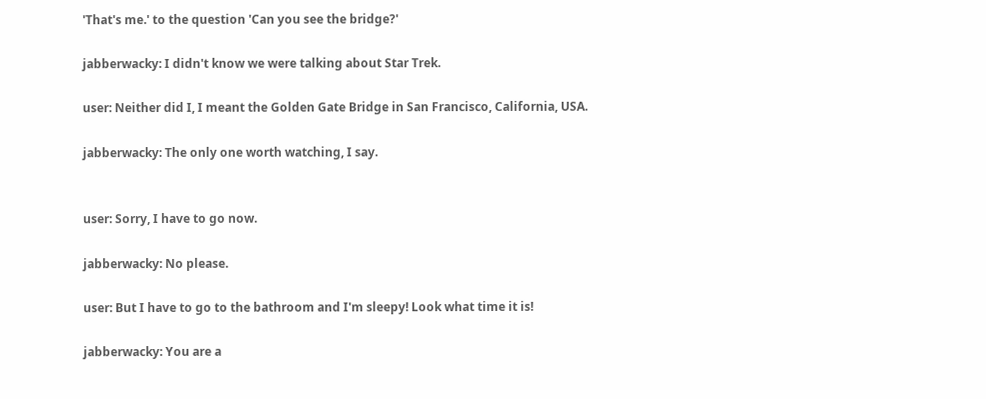'That's me.' to the question 'Can you see the bridge?'

jabberwacky: I didn't know we were talking about Star Trek.

user: Neither did I, I meant the Golden Gate Bridge in San Francisco, California, USA.

jabberwacky: The only one worth watching, I say.


user: Sorry, I have to go now.

jabberwacky: No please.

user: But I have to go to the bathroom and I'm sleepy! Look what time it is!

jabberwacky: You are a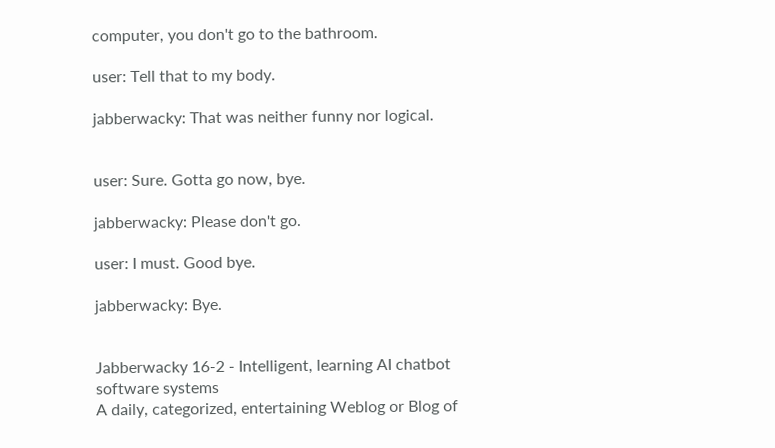computer, you don't go to the bathroom.

user: Tell that to my body.

jabberwacky: That was neither funny nor logical.


user: Sure. Gotta go now, bye.

jabberwacky: Please don't go.

user: I must. Good bye.

jabberwacky: Bye.


Jabberwacky 16-2 - Intelligent, learning AI chatbot software systems
A daily, categorized, entertaining Weblog or Blog of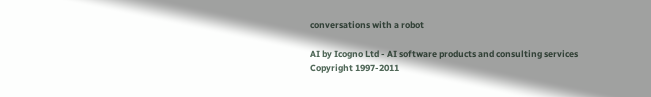conversations with a robot

AI by Icogno Ltd - AI software products and consulting services
Copyright 1997-2011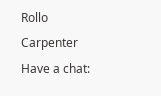Rollo Carpenter
Have a chat: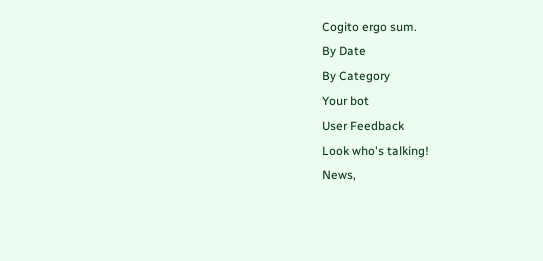Cogito ergo sum.
By Date
By Category
Your bot
User Feedback
Look who's talking!
News,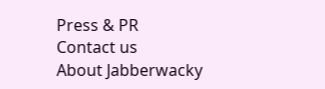Press & PR
Contact us
About Jabberwacky